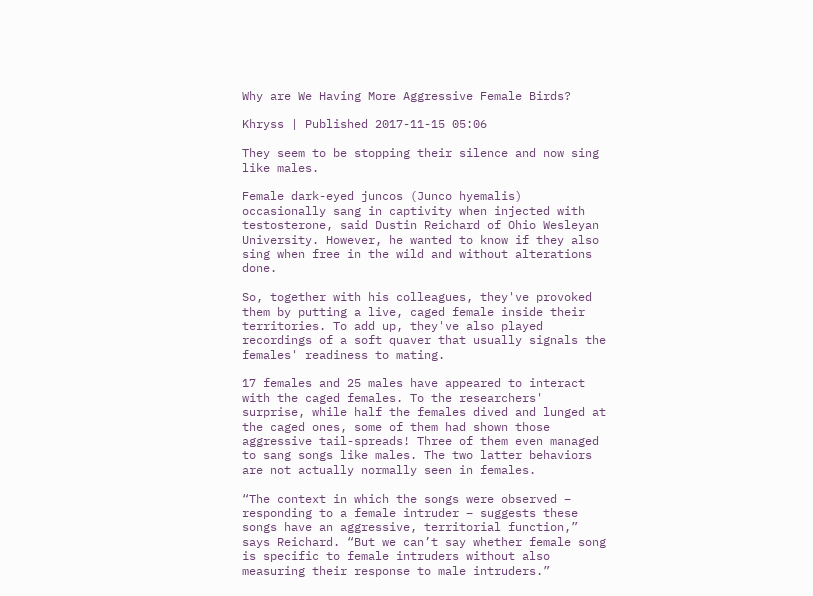Why are We Having More Aggressive Female Birds?

Khryss | Published 2017-11-15 05:06

They seem to be stopping their silence and now sing like males.

Female dark-eyed juncos (Junco hyemalis) occasionally sang in captivity when injected with testosterone, said Dustin Reichard of Ohio Wesleyan University. However, he wanted to know if they also sing when free in the wild and without alterations done.

So, together with his colleagues, they've provoked them by putting a live, caged female inside their territories. To add up, they've also played recordings of a soft quaver that usually signals the females' readiness to mating.

17 females and 25 males have appeared to interact with the caged females. To the researchers' surprise, while half the females dived and lunged at the caged ones, some of them had shown those aggressive tail-spreads! Three of them even managed to sang songs like males. The two latter behaviors are not actually normally seen in females.

“The context in which the songs were observed – responding to a female intruder – suggests these songs have an aggressive, territorial function,” says Reichard. “But we can’t say whether female song is specific to female intruders without also measuring their response to male intruders.”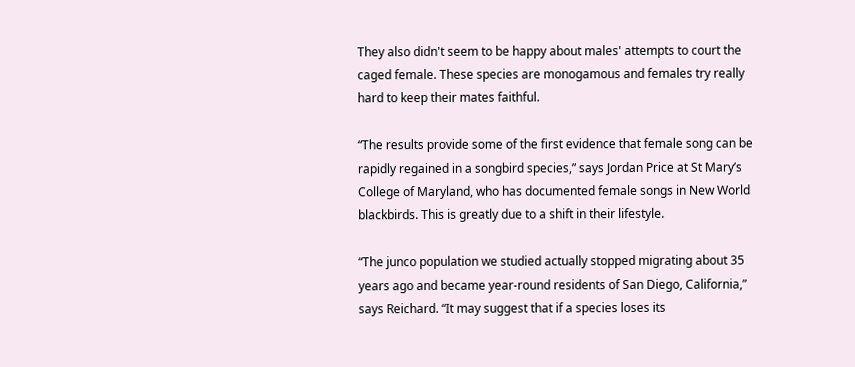They also didn't seem to be happy about males' attempts to court the caged female. These species are monogamous and females try really hard to keep their mates faithful.

“The results provide some of the first evidence that female song can be rapidly regained in a songbird species,” says Jordan Price at St Mary’s College of Maryland, who has documented female songs in New World blackbirds. This is greatly due to a shift in their lifestyle.

“The junco population we studied actually stopped migrating about 35 years ago and became year-round residents of San Diego, California,” says Reichard. “It may suggest that if a species loses its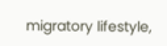migratory lifestyle,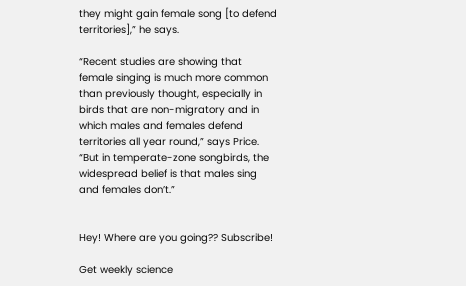they might gain female song [to defend territories],” he says.

“Recent studies are showing that female singing is much more common than previously thought, especially in birds that are non-migratory and in which males and females defend territories all year round,” says Price. “But in temperate-zone songbirds, the widespread belief is that males sing and females don’t.”


Hey! Where are you going?? Subscribe!

Get weekly science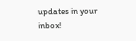updates in your inbox!